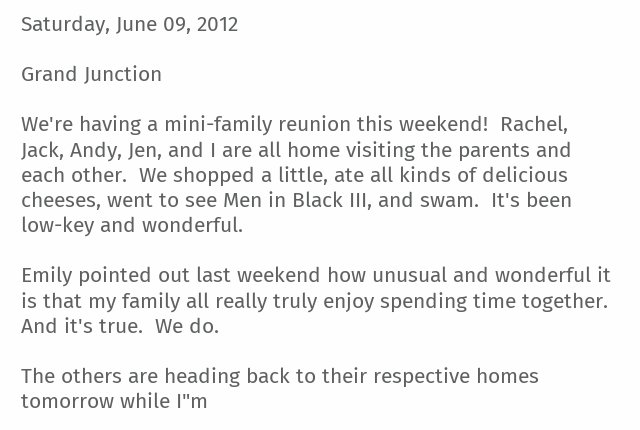Saturday, June 09, 2012

Grand Junction

We're having a mini-family reunion this weekend!  Rachel, Jack, Andy, Jen, and I are all home visiting the parents and each other.  We shopped a little, ate all kinds of delicious cheeses, went to see Men in Black III, and swam.  It's been low-key and wonderful.

Emily pointed out last weekend how unusual and wonderful it is that my family all really truly enjoy spending time together.  And it's true.  We do.

The others are heading back to their respective homes tomorrow while I"m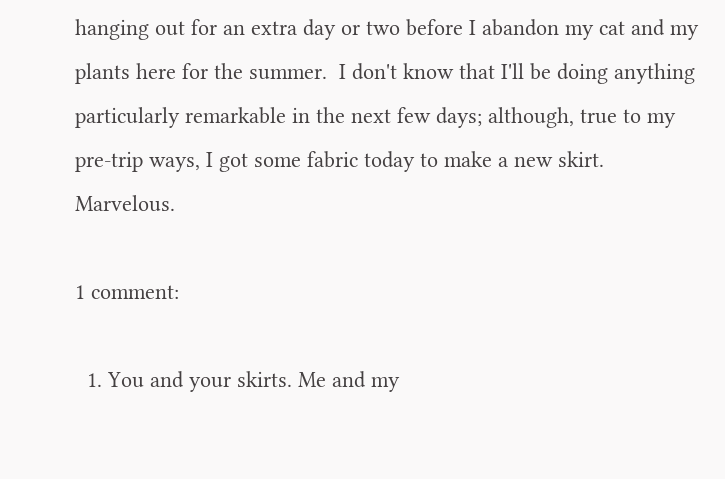hanging out for an extra day or two before I abandon my cat and my plants here for the summer.  I don't know that I'll be doing anything particularly remarkable in the next few days; although, true to my pre-trip ways, I got some fabric today to make a new skirt.  Marvelous.

1 comment:

  1. You and your skirts. Me and my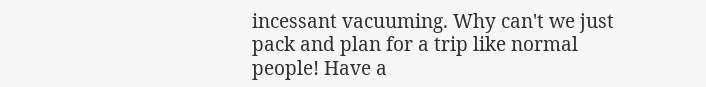incessant vacuuming. Why can't we just pack and plan for a trip like normal people! Have a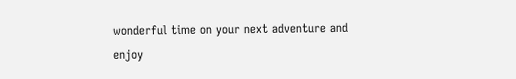wonderful time on your next adventure and enjoy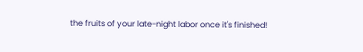the fruits of your late-night labor once it's finished!